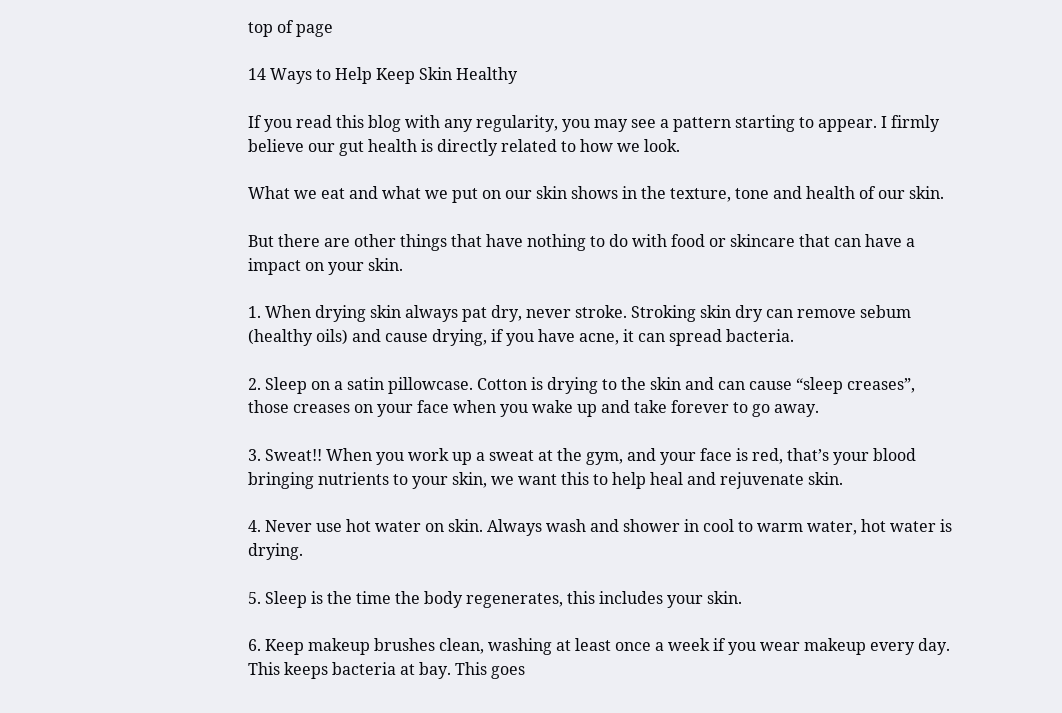top of page

14 Ways to Help Keep Skin Healthy

If you read this blog with any regularity, you may see a pattern starting to appear. I firmly believe our gut health is directly related to how we look.

What we eat and what we put on our skin shows in the texture, tone and health of our skin.

But there are other things that have nothing to do with food or skincare that can have a impact on your skin.

1. When drying skin always pat dry, never stroke. Stroking skin dry can remove sebum (healthy oils) and cause drying, if you have acne, it can spread bacteria.

2. Sleep on a satin pillowcase. Cotton is drying to the skin and can cause “sleep creases”, those creases on your face when you wake up and take forever to go away.

3. Sweat!! When you work up a sweat at the gym, and your face is red, that’s your blood bringing nutrients to your skin, we want this to help heal and rejuvenate skin.

4. Never use hot water on skin. Always wash and shower in cool to warm water, hot water is drying.

5. Sleep is the time the body regenerates, this includes your skin.

6. Keep makeup brushes clean, washing at least once a week if you wear makeup every day. This keeps bacteria at bay. This goes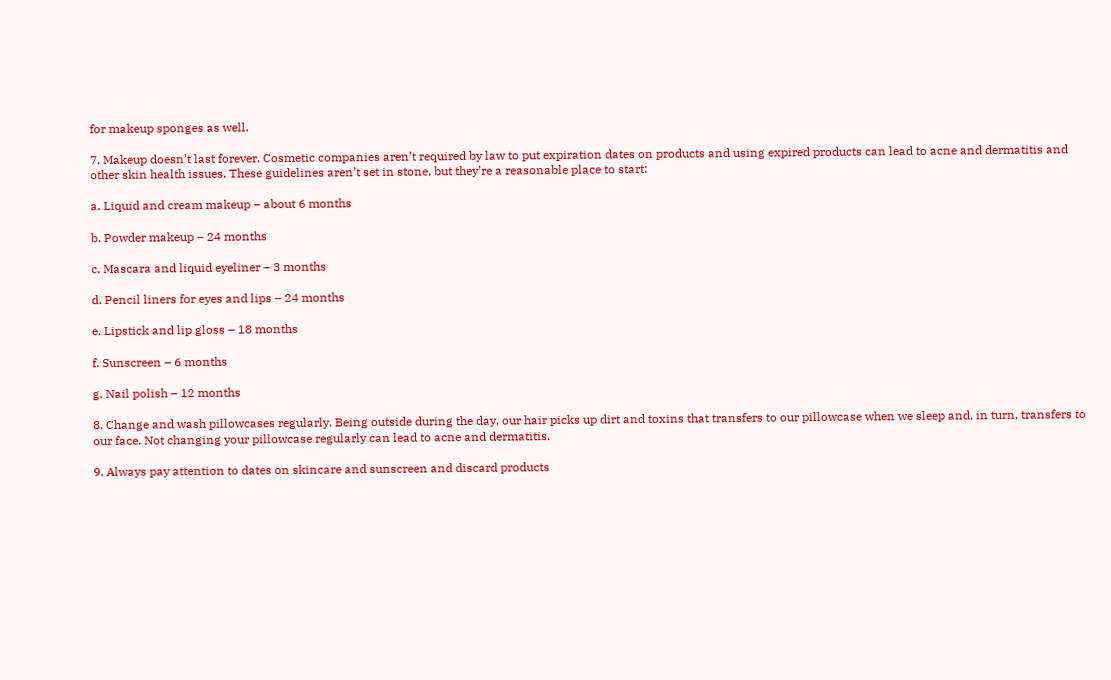for makeup sponges as well.

7. Makeup doesn’t last forever. Cosmetic companies aren’t required by law to put expiration dates on products and using expired products can lead to acne and dermatitis and other skin health issues. These guidelines aren’t set in stone, but they’re a reasonable place to start:

a. Liquid and cream makeup – about 6 months

b. Powder makeup – 24 months

c. Mascara and liquid eyeliner – 3 months

d. Pencil liners for eyes and lips – 24 months

e. Lipstick and lip gloss – 18 months

f. Sunscreen – 6 months

g. Nail polish – 12 months

8. Change and wash pillowcases regularly. Being outside during the day, our hair picks up dirt and toxins that transfers to our pillowcase when we sleep and, in turn, transfers to our face. Not changing your pillowcase regularly can lead to acne and dermatitis.

9. Always pay attention to dates on skincare and sunscreen and discard products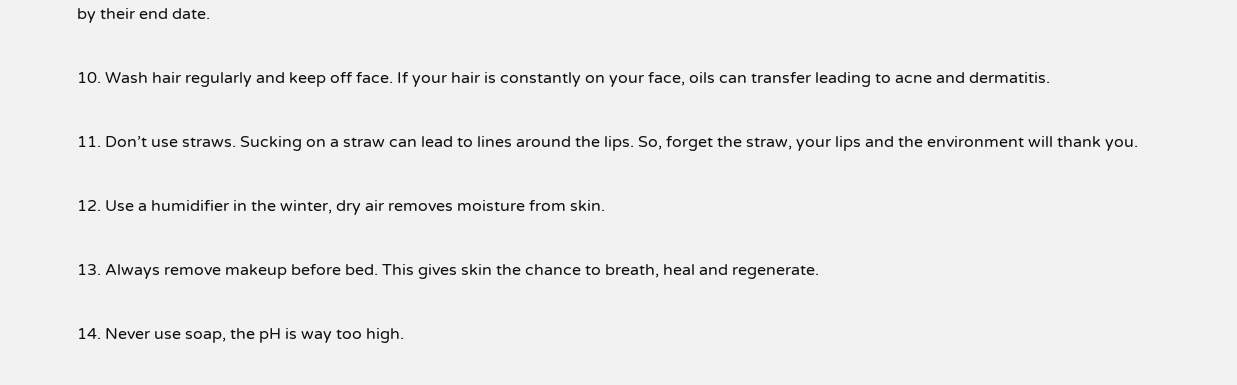by their end date.

10. Wash hair regularly and keep off face. If your hair is constantly on your face, oils can transfer leading to acne and dermatitis.

11. Don’t use straws. Sucking on a straw can lead to lines around the lips. So, forget the straw, your lips and the environment will thank you.

12. Use a humidifier in the winter, dry air removes moisture from skin.

13. Always remove makeup before bed. This gives skin the chance to breath, heal and regenerate.

14. Never use soap, the pH is way too high.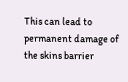This can lead to permanent damage of the skins barrier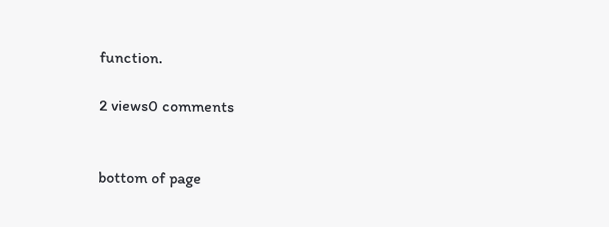function.

2 views0 comments


bottom of page